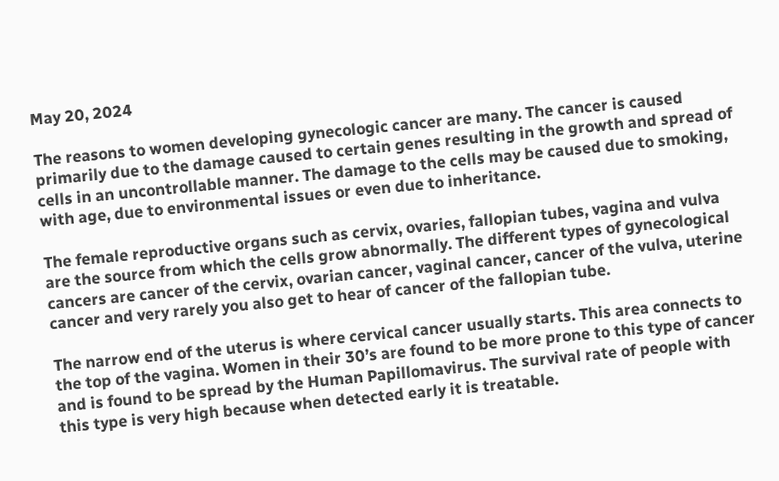May 20, 2024

The reasons to women developing gynecologic cancer are many. The cancer is caused primarily due to the damage caused to certain genes resulting in the growth and spread of cells in an uncontrollable manner. The damage to the cells may be caused due to smoking, with age, due to environmental issues or even due to inheritance.

The female reproductive organs such as cervix, ovaries, fallopian tubes, vagina and vulva are the source from which the cells grow abnormally. The different types of gynecological cancers are cancer of the cervix, ovarian cancer, vaginal cancer, cancer of the vulva, uterine cancer and very rarely you also get to hear of cancer of the fallopian tube.

The narrow end of the uterus is where cervical cancer usually starts. This area connects to the top of the vagina. Women in their 30’s are found to be more prone to this type of cancer and is found to be spread by the Human Papillomavirus. The survival rate of people with this type is very high because when detected early it is treatable.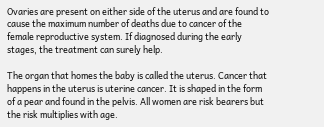Ovaries are present on either side of the uterus and are found to cause the maximum number of deaths due to cancer of the female reproductive system. If diagnosed during the early stages, the treatment can surely help.

The organ that homes the baby is called the uterus. Cancer that happens in the uterus is uterine cancer. It is shaped in the form of a pear and found in the pelvis. All women are risk bearers but the risk multiplies with age.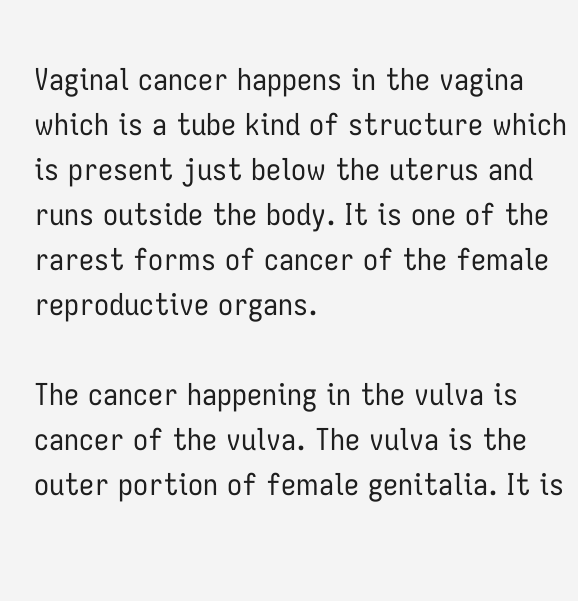Vaginal cancer happens in the vagina which is a tube kind of structure which is present just below the uterus and runs outside the body. It is one of the rarest forms of cancer of the female reproductive organs.

The cancer happening in the vulva is cancer of the vulva. The vulva is the outer portion of female genitalia. It is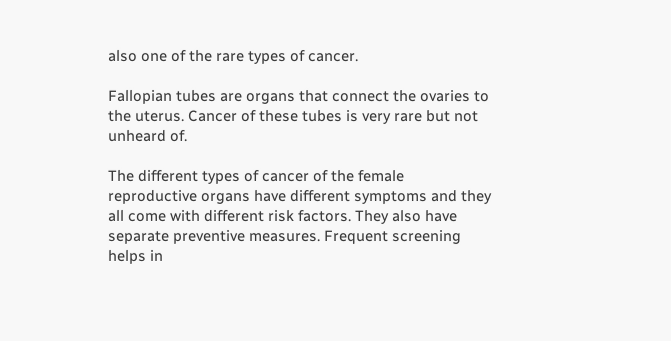also one of the rare types of cancer.

Fallopian tubes are organs that connect the ovaries to the uterus. Cancer of these tubes is very rare but not unheard of.

The different types of cancer of the female reproductive organs have different symptoms and they all come with different risk factors. They also have separate preventive measures. Frequent screening helps in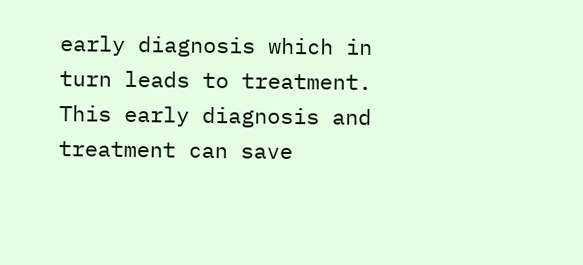early diagnosis which in turn leads to treatment. This early diagnosis and treatment can save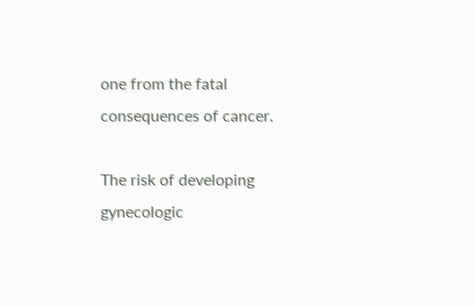one from the fatal consequences of cancer.

The risk of developing gynecologic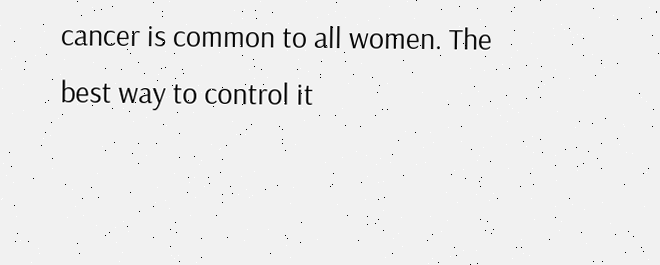cancer is common to all women. The best way to control it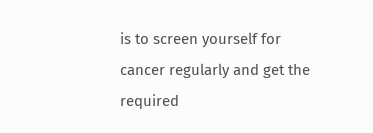is to screen yourself for cancer regularly and get the required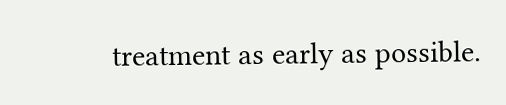treatment as early as possible.